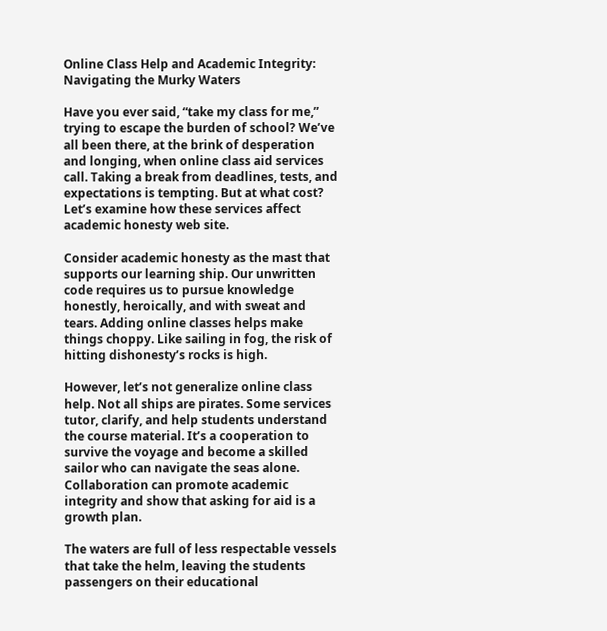Online Class Help and Academic Integrity: Navigating the Murky Waters

Have you ever said, “take my class for me,” trying to escape the burden of school? We’ve all been there, at the brink of desperation and longing, when online class aid services call. Taking a break from deadlines, tests, and expectations is tempting. But at what cost? Let’s examine how these services affect academic honesty web site.

Consider academic honesty as the mast that supports our learning ship. Our unwritten code requires us to pursue knowledge honestly, heroically, and with sweat and tears. Adding online classes helps make things choppy. Like sailing in fog, the risk of hitting dishonesty’s rocks is high.

However, let’s not generalize online class help. Not all ships are pirates. Some services tutor, clarify, and help students understand the course material. It’s a cooperation to survive the voyage and become a skilled sailor who can navigate the seas alone. Collaboration can promote academic integrity and show that asking for aid is a growth plan.

The waters are full of less respectable vessels that take the helm, leaving the students passengers on their educational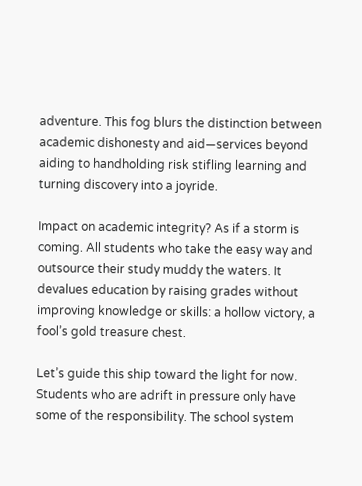adventure. This fog blurs the distinction between academic dishonesty and aid—services beyond aiding to handholding risk stifling learning and turning discovery into a joyride.

Impact on academic integrity? As if a storm is coming. All students who take the easy way and outsource their study muddy the waters. It devalues education by raising grades without improving knowledge or skills: a hollow victory, a fool’s gold treasure chest.

Let’s guide this ship toward the light for now. Students who are adrift in pressure only have some of the responsibility. The school system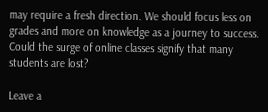may require a fresh direction. We should focus less on grades and more on knowledge as a journey to success. Could the surge of online classes signify that many students are lost?

Leave a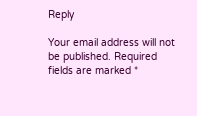Reply

Your email address will not be published. Required fields are marked *